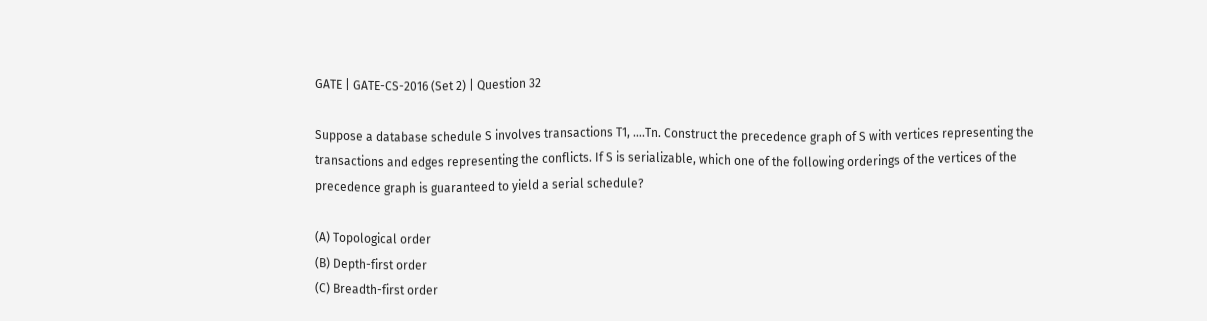GATE | GATE-CS-2016 (Set 2) | Question 32

Suppose a database schedule S involves transactions T1, ….Tn. Construct the precedence graph of S with vertices representing the transactions and edges representing the conflicts. If S is serializable, which one of the following orderings of the vertices of the precedence graph is guaranteed to yield a serial schedule?

(A) Topological order
(B) Depth-first order
(C) Breadth-first order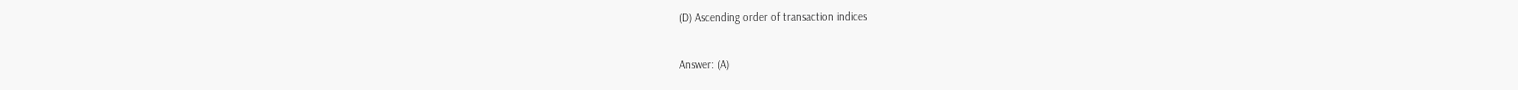(D) Ascending order of transaction indices

Answer: (A)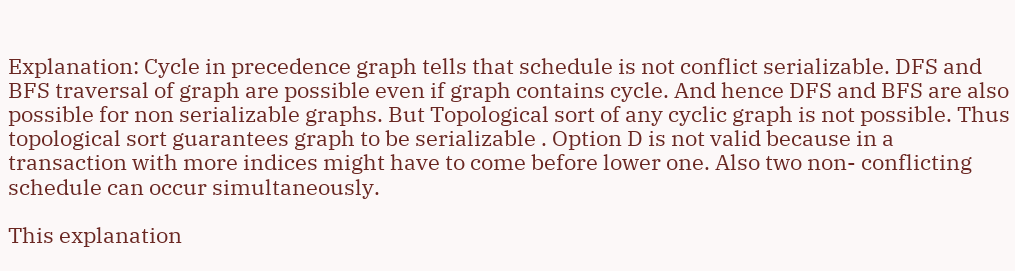Explanation: Cycle in precedence graph tells that schedule is not conflict serializable. DFS and BFS traversal of graph are possible even if graph contains cycle. And hence DFS and BFS are also possible for non serializable graphs. But Topological sort of any cyclic graph is not possible. Thus topological sort guarantees graph to be serializable . Option D is not valid because in a transaction with more indices might have to come before lower one. Also two non- conflicting schedule can occur simultaneously.

This explanation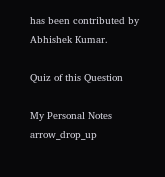has been contributed by Abhishek Kumar.

Quiz of this Question

My Personal Notes arrow_drop_up